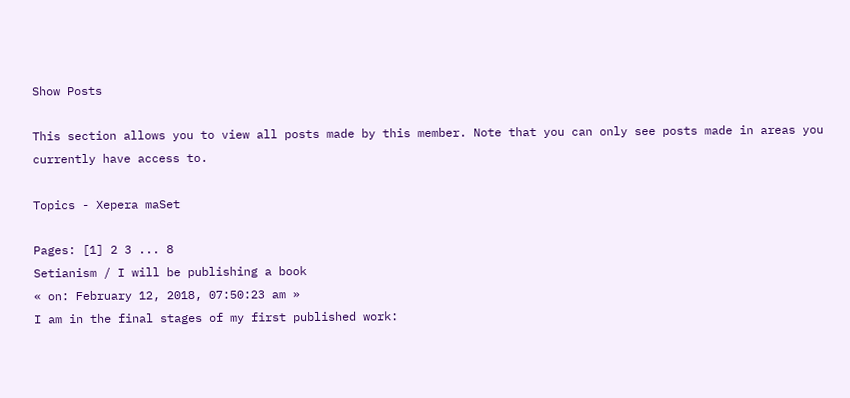Show Posts

This section allows you to view all posts made by this member. Note that you can only see posts made in areas you currently have access to.

Topics - Xepera maSet

Pages: [1] 2 3 ... 8
Setianism / I will be publishing a book
« on: February 12, 2018, 07:50:23 am »
I am in the final stages of my first published work: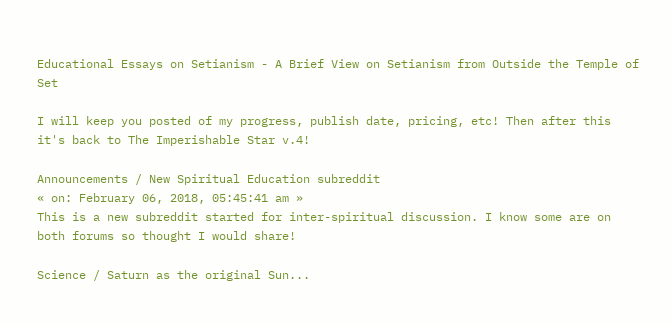Educational Essays on Setianism - A Brief View on Setianism from Outside the Temple of Set

I will keep you posted of my progress, publish date, pricing, etc! Then after this it's back to The Imperishable Star v.4!

Announcements / New Spiritual Education subreddit
« on: February 06, 2018, 05:45:41 am »
This is a new subreddit started for inter-spiritual discussion. I know some are on both forums so thought I would share!

Science / Saturn as the original Sun...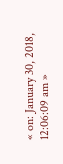« on: January 30, 2018, 12:06:09 am »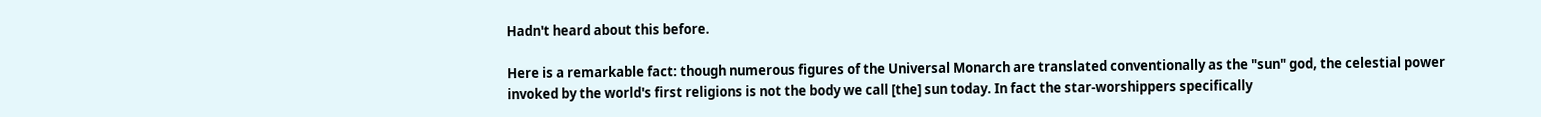Hadn't heard about this before.

Here is a remarkable fact: though numerous figures of the Universal Monarch are translated conventionally as the "sun" god, the celestial power invoked by the world's first religions is not the body we call [the] sun today. In fact the star-worshippers specifically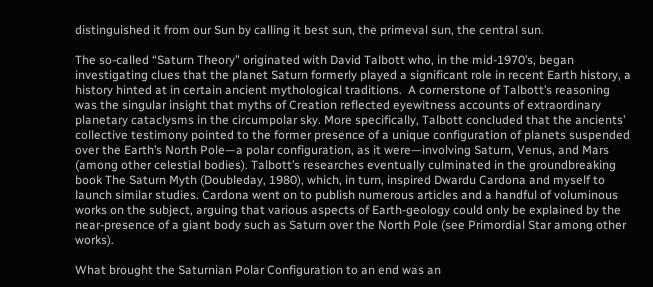distinguished it from our Sun by calling it best sun, the primeval sun, the central sun.

The so-called “Saturn Theory” originated with David Talbott who, in the mid-1970’s, began investigating clues that the planet Saturn formerly played a significant role in recent Earth history, a history hinted at in certain ancient mythological traditions.  A cornerstone of Talbott’s reasoning was the singular insight that myths of Creation reflected eyewitness accounts of extraordinary planetary cataclysms in the circumpolar sky. More specifically, Talbott concluded that the ancients’ collective testimony pointed to the former presence of a unique configuration of planets suspended over the Earth’s North Pole—a polar configuration, as it were—involving Saturn, Venus, and Mars (among other celestial bodies). Talbott’s researches eventually culminated in the groundbreaking book The Saturn Myth (Doubleday, 1980), which, in turn, inspired Dwardu Cardona and myself to launch similar studies. Cardona went on to publish numerous articles and a handful of voluminous works on the subject, arguing that various aspects of Earth-geology could only be explained by the near-presence of a giant body such as Saturn over the North Pole (see Primordial Star among other works).

What brought the Saturnian Polar Configuration to an end was an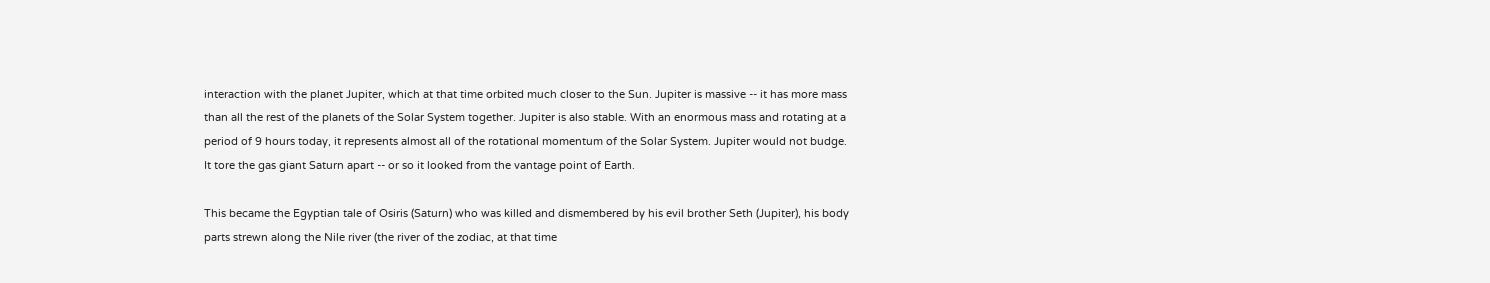interaction with the planet Jupiter, which at that time orbited much closer to the Sun. Jupiter is massive -- it has more mass than all the rest of the planets of the Solar System together. Jupiter is also stable. With an enormous mass and rotating at a period of 9 hours today, it represents almost all of the rotational momentum of the Solar System. Jupiter would not budge. It tore the gas giant Saturn apart -- or so it looked from the vantage point of Earth.

This became the Egyptian tale of Osiris (Saturn) who was killed and dismembered by his evil brother Seth (Jupiter), his body parts strewn along the Nile river (the river of the zodiac, at that time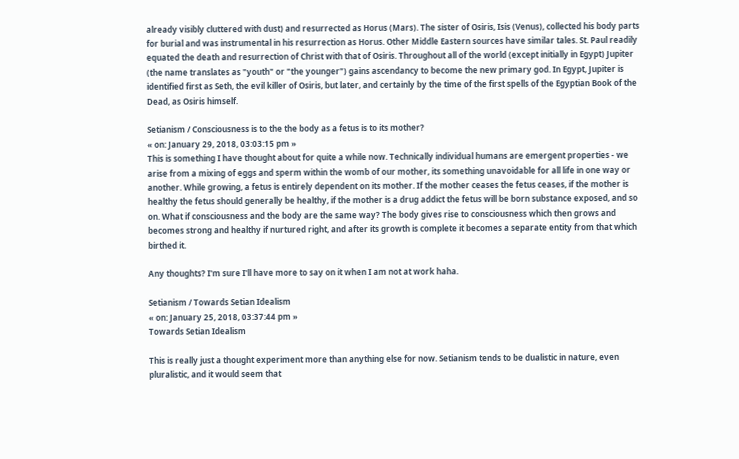already visibly cluttered with dust) and resurrected as Horus (Mars). The sister of Osiris, Isis (Venus), collected his body parts for burial and was instrumental in his resurrection as Horus. Other Middle Eastern sources have similar tales. St. Paul readily equated the death and resurrection of Christ with that of Osiris. Throughout all of the world (except initially in Egypt) Jupiter (the name translates as "youth" or "the younger") gains ascendancy to become the new primary god. In Egypt, Jupiter is identified first as Seth, the evil killer of Osiris, but later, and certainly by the time of the first spells of the Egyptian Book of the Dead, as Osiris himself.

Setianism / Consciousness is to the the body as a fetus is to its mother?
« on: January 29, 2018, 03:03:15 pm »
This is something I have thought about for quite a while now. Technically individual humans are emergent properties - we arise from a mixing of eggs and sperm within the womb of our mother, its something unavoidable for all life in one way or another. While growing, a fetus is entirely dependent on its mother. If the mother ceases the fetus ceases, if the mother is healthy the fetus should generally be healthy, if the mother is a drug addict the fetus will be born substance exposed, and so on. What if consciousness and the body are the same way? The body gives rise to consciousness which then grows and becomes strong and healthy if nurtured right, and after its growth is complete it becomes a separate entity from that which birthed it.

Any thoughts? I'm sure I'll have more to say on it when I am not at work haha.

Setianism / Towards Setian Idealism
« on: January 25, 2018, 03:37:44 pm »
Towards Setian Idealism

This is really just a thought experiment more than anything else for now. Setianism tends to be dualistic in nature, even pluralistic, and it would seem that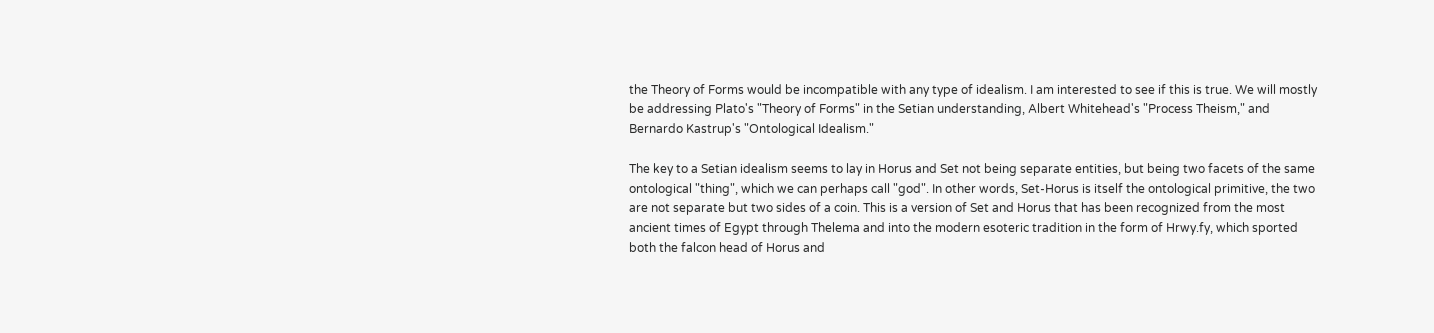the Theory of Forms would be incompatible with any type of idealism. I am interested to see if this is true. We will mostly be addressing Plato's "Theory of Forms" in the Setian understanding, Albert Whitehead's "Process Theism," and Bernardo Kastrup's "Ontological Idealism."

The key to a Setian idealism seems to lay in Horus and Set not being separate entities, but being two facets of the same ontological "thing", which we can perhaps call "god". In other words, Set-Horus is itself the ontological primitive, the two are not separate but two sides of a coin. This is a version of Set and Horus that has been recognized from the most ancient times of Egypt through Thelema and into the modern esoteric tradition in the form of Hrwy.fy, which sported both the falcon head of Horus and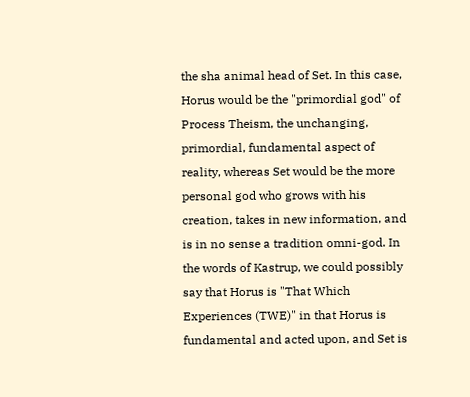the sha animal head of Set. In this case, Horus would be the "primordial god" of Process Theism, the unchanging, primordial, fundamental aspect of reality, whereas Set would be the more personal god who grows with his creation, takes in new information, and is in no sense a tradition omni-god. In the words of Kastrup, we could possibly say that Horus is "That Which Experiences (TWE)" in that Horus is fundamental and acted upon, and Set is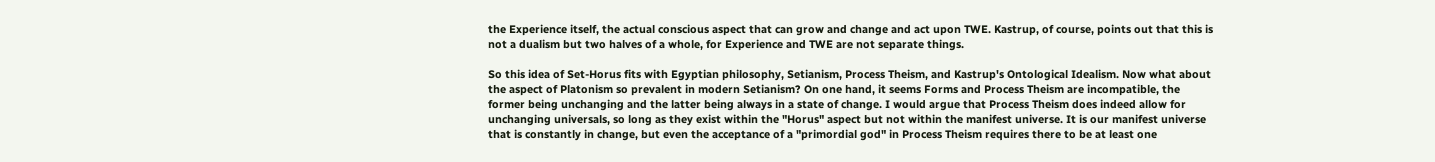the Experience itself, the actual conscious aspect that can grow and change and act upon TWE. Kastrup, of course, points out that this is not a dualism but two halves of a whole, for Experience and TWE are not separate things.

So this idea of Set-Horus fits with Egyptian philosophy, Setianism, Process Theism, and Kastrup's Ontological Idealism. Now what about the aspect of Platonism so prevalent in modern Setianism? On one hand, it seems Forms and Process Theism are incompatible, the former being unchanging and the latter being always in a state of change. I would argue that Process Theism does indeed allow for unchanging universals, so long as they exist within the "Horus" aspect but not within the manifest universe. It is our manifest universe that is constantly in change, but even the acceptance of a "primordial god" in Process Theism requires there to be at least one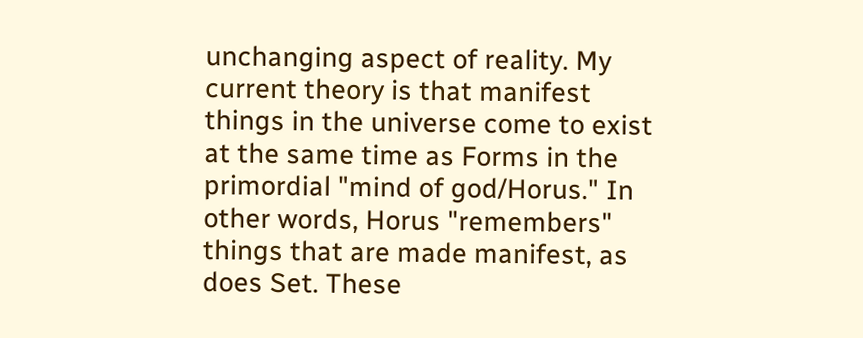unchanging aspect of reality. My current theory is that manifest things in the universe come to exist at the same time as Forms in the primordial "mind of god/Horus." In other words, Horus "remembers" things that are made manifest, as does Set. These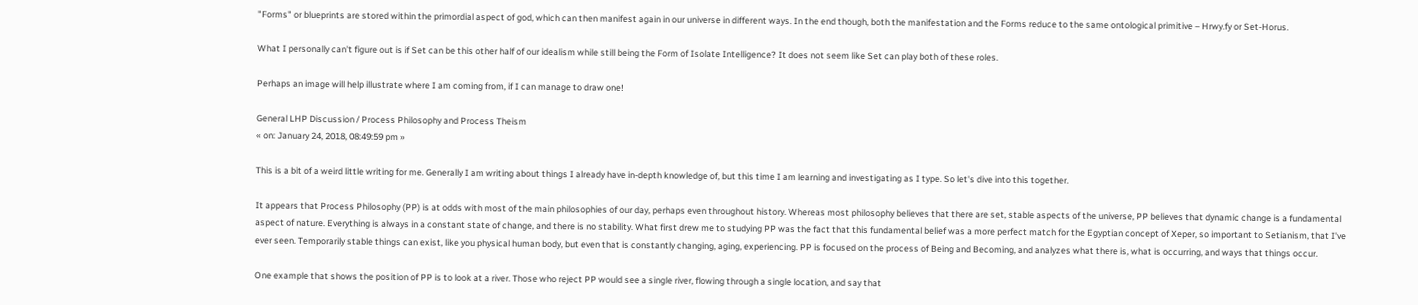"Forms" or blueprints are stored within the primordial aspect of god, which can then manifest again in our universe in different ways. In the end though, both the manifestation and the Forms reduce to the same ontological primitive – Hrwy.fy or Set-Horus.

What I personally can't figure out is if Set can be this other half of our idealism while still being the Form of Isolate Intelligence? It does not seem like Set can play both of these roles.

Perhaps an image will help illustrate where I am coming from, if I can manage to draw one!

General LHP Discussion / Process Philosophy and Process Theism
« on: January 24, 2018, 08:49:59 pm »

This is a bit of a weird little writing for me. Generally I am writing about things I already have in-depth knowledge of, but this time I am learning and investigating as I type. So let's dive into this together.

It appears that Process Philosophy (PP) is at odds with most of the main philosophies of our day, perhaps even throughout history. Whereas most philosophy believes that there are set, stable aspects of the universe, PP believes that dynamic change is a fundamental aspect of nature. Everything is always in a constant state of change, and there is no stability. What first drew me to studying PP was the fact that this fundamental belief was a more perfect match for the Egyptian concept of Xeper, so important to Setianism, that I've ever seen. Temporarily stable things can exist, like you physical human body, but even that is constantly changing, aging, experiencing. PP is focused on the process of Being and Becoming, and analyzes what there is, what is occurring, and ways that things occur.

One example that shows the position of PP is to look at a river. Those who reject PP would see a single river, flowing through a single location, and say that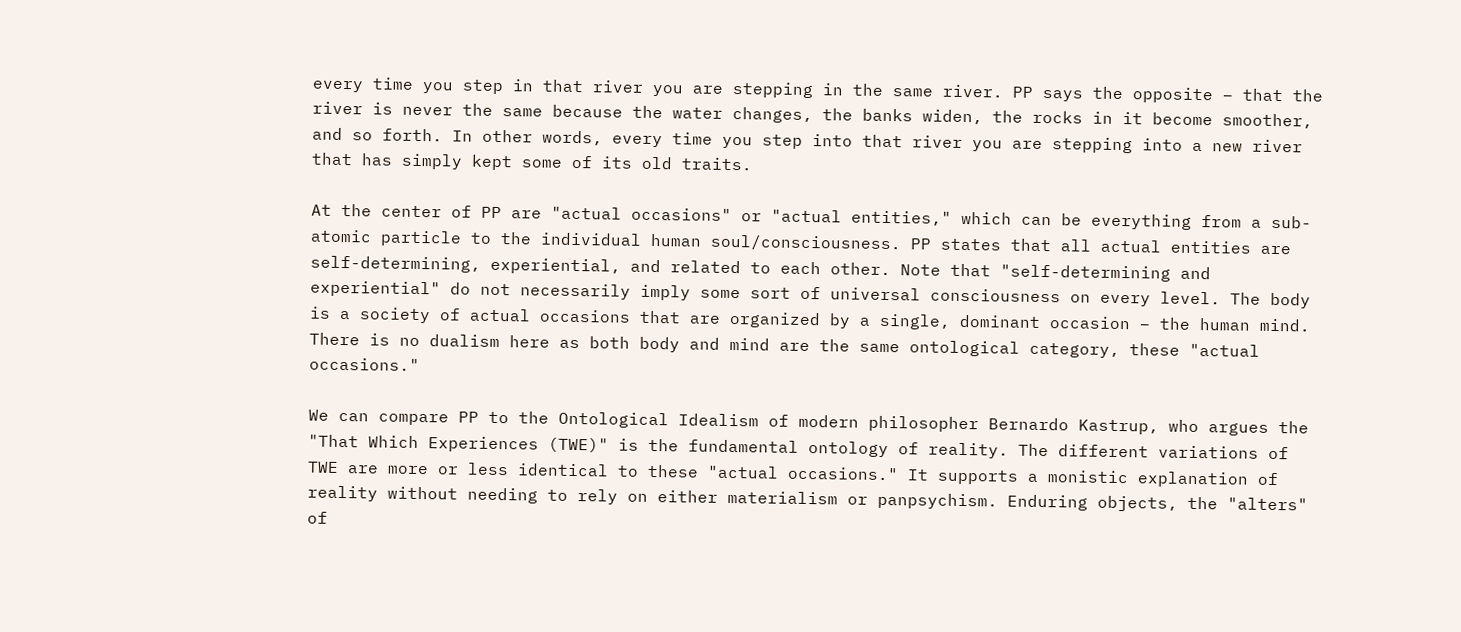every time you step in that river you are stepping in the same river. PP says the opposite – that the river is never the same because the water changes, the banks widen, the rocks in it become smoother, and so forth. In other words, every time you step into that river you are stepping into a new river that has simply kept some of its old traits.

At the center of PP are "actual occasions" or "actual entities," which can be everything from a sub-atomic particle to the individual human soul/consciousness. PP states that all actual entities are self-determining, experiential, and related to each other. Note that "self-determining and experiential" do not necessarily imply some sort of universal consciousness on every level. The body is a society of actual occasions that are organized by a single, dominant occasion – the human mind. There is no dualism here as both body and mind are the same ontological category, these "actual occasions."

We can compare PP to the Ontological Idealism of modern philosopher Bernardo Kastrup, who argues the "That Which Experiences (TWE)" is the fundamental ontology of reality. The different variations of TWE are more or less identical to these "actual occasions." It supports a monistic explanation of reality without needing to rely on either materialism or panpsychism. Enduring objects, the "alters" of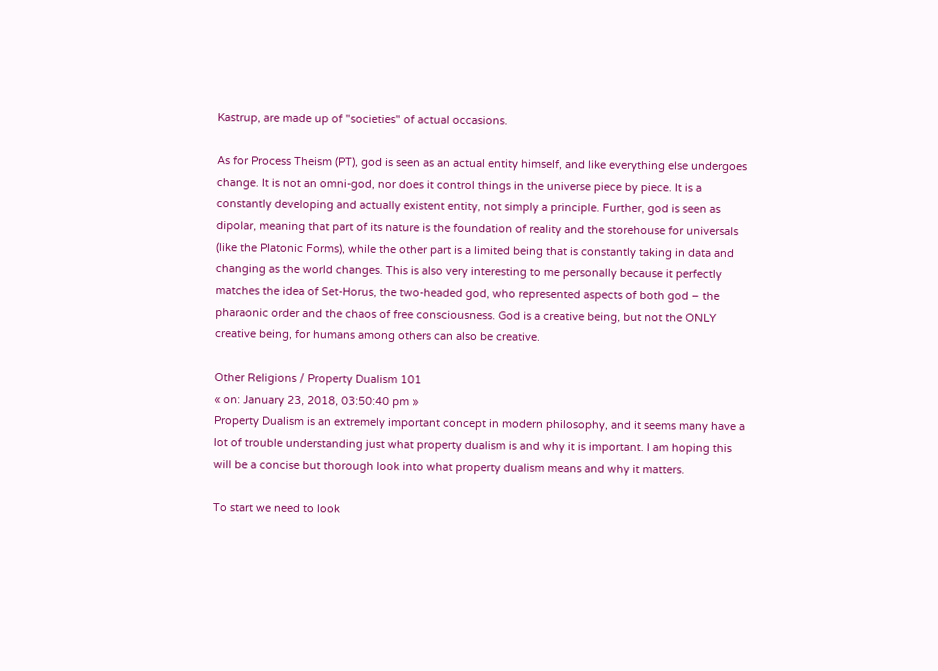Kastrup, are made up of "societies" of actual occasions.

As for Process Theism (PT), god is seen as an actual entity himself, and like everything else undergoes change. It is not an omni-god, nor does it control things in the universe piece by piece. It is a constantly developing and actually existent entity, not simply a principle. Further, god is seen as dipolar, meaning that part of its nature is the foundation of reality and the storehouse for universals (like the Platonic Forms), while the other part is a limited being that is constantly taking in data and changing as the world changes. This is also very interesting to me personally because it perfectly matches the idea of Set-Horus, the two-headed god, who represented aspects of both god – the pharaonic order and the chaos of free consciousness. God is a creative being, but not the ONLY creative being, for humans among others can also be creative.

Other Religions / Property Dualism 101
« on: January 23, 2018, 03:50:40 pm »
Property Dualism is an extremely important concept in modern philosophy, and it seems many have a lot of trouble understanding just what property dualism is and why it is important. I am hoping this will be a concise but thorough look into what property dualism means and why it matters.

To start we need to look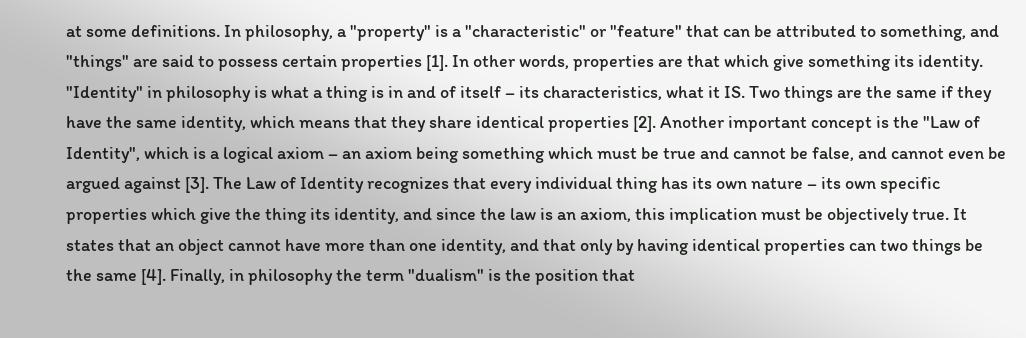at some definitions. In philosophy, a "property" is a "characteristic" or "feature" that can be attributed to something, and "things" are said to possess certain properties [1]. In other words, properties are that which give something its identity. "Identity" in philosophy is what a thing is in and of itself – its characteristics, what it IS. Two things are the same if they have the same identity, which means that they share identical properties [2]. Another important concept is the "Law of Identity", which is a logical axiom – an axiom being something which must be true and cannot be false, and cannot even be argued against [3]. The Law of Identity recognizes that every individual thing has its own nature – its own specific properties which give the thing its identity, and since the law is an axiom, this implication must be objectively true. It states that an object cannot have more than one identity, and that only by having identical properties can two things be the same [4]. Finally, in philosophy the term "dualism" is the position that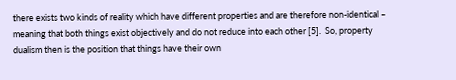there exists two kinds of reality which have different properties and are therefore non-identical – meaning that both things exist objectively and do not reduce into each other [5].  So, property dualism then is the position that things have their own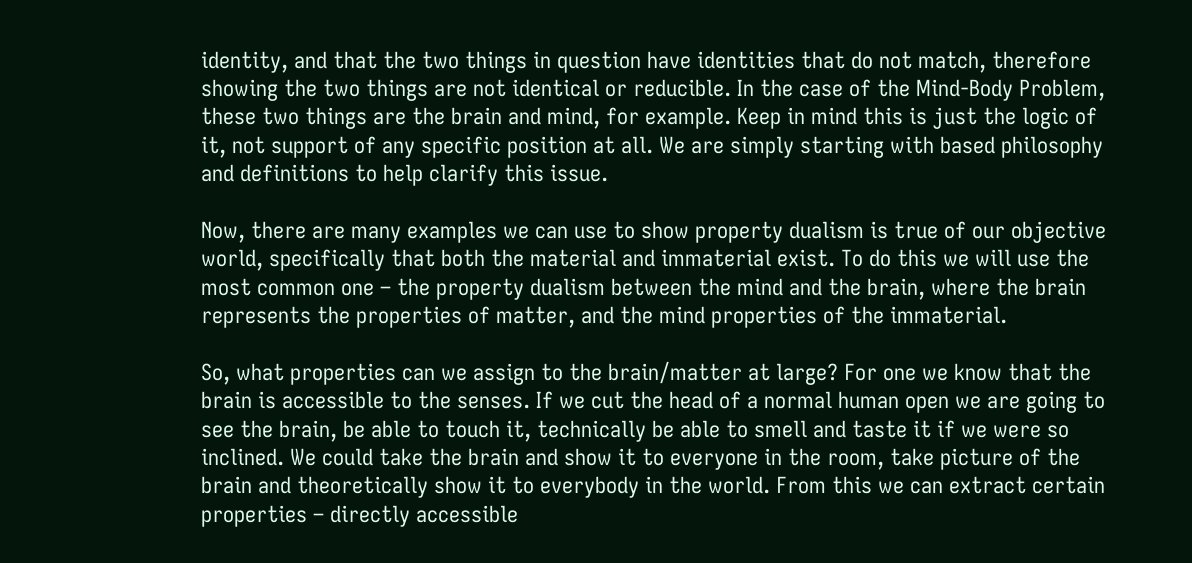identity, and that the two things in question have identities that do not match, therefore showing the two things are not identical or reducible. In the case of the Mind-Body Problem, these two things are the brain and mind, for example. Keep in mind this is just the logic of it, not support of any specific position at all. We are simply starting with based philosophy and definitions to help clarify this issue.

Now, there are many examples we can use to show property dualism is true of our objective world, specifically that both the material and immaterial exist. To do this we will use the most common one – the property dualism between the mind and the brain, where the brain represents the properties of matter, and the mind properties of the immaterial.

So, what properties can we assign to the brain/matter at large? For one we know that the brain is accessible to the senses. If we cut the head of a normal human open we are going to see the brain, be able to touch it, technically be able to smell and taste it if we were so inclined. We could take the brain and show it to everyone in the room, take picture of the brain and theoretically show it to everybody in the world. From this we can extract certain properties – directly accessible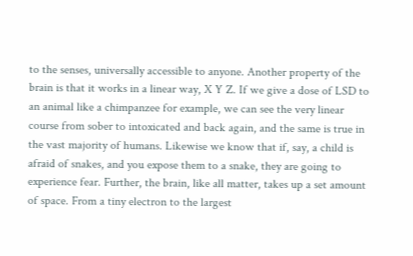to the senses, universally accessible to anyone. Another property of the brain is that it works in a linear way, X Y Z. If we give a dose of LSD to an animal like a chimpanzee for example, we can see the very linear course from sober to intoxicated and back again, and the same is true in the vast majority of humans. Likewise we know that if, say, a child is afraid of snakes, and you expose them to a snake, they are going to experience fear. Further, the brain, like all matter, takes up a set amount of space. From a tiny electron to the largest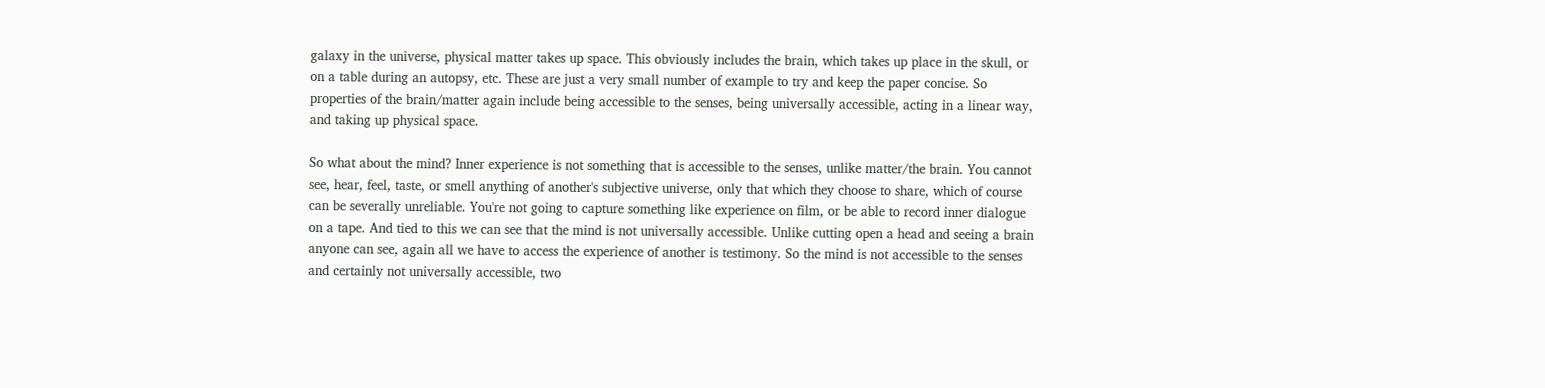galaxy in the universe, physical matter takes up space. This obviously includes the brain, which takes up place in the skull, or on a table during an autopsy, etc. These are just a very small number of example to try and keep the paper concise. So properties of the brain/matter again include being accessible to the senses, being universally accessible, acting in a linear way, and taking up physical space.

So what about the mind? Inner experience is not something that is accessible to the senses, unlike matter/the brain. You cannot see, hear, feel, taste, or smell anything of another's subjective universe, only that which they choose to share, which of course can be severally unreliable. You're not going to capture something like experience on film, or be able to record inner dialogue on a tape. And tied to this we can see that the mind is not universally accessible. Unlike cutting open a head and seeing a brain anyone can see, again all we have to access the experience of another is testimony. So the mind is not accessible to the senses and certainly not universally accessible, two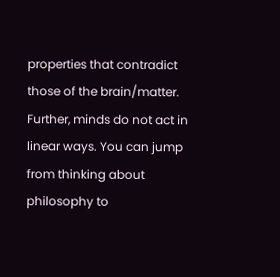properties that contradict those of the brain/matter. Further, minds do not act in linear ways. You can jump from thinking about philosophy to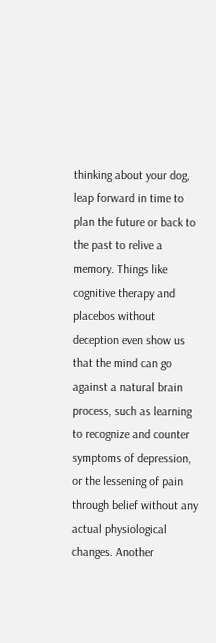thinking about your dog, leap forward in time to plan the future or back to the past to relive a memory. Things like cognitive therapy and placebos without deception even show us that the mind can go against a natural brain process, such as learning to recognize and counter symptoms of depression, or the lessening of pain through belief without any actual physiological changes. Another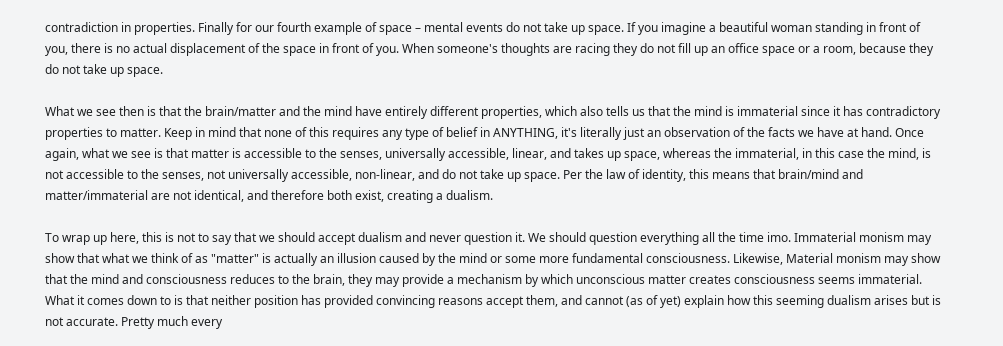contradiction in properties. Finally for our fourth example of space – mental events do not take up space. If you imagine a beautiful woman standing in front of you, there is no actual displacement of the space in front of you. When someone's thoughts are racing they do not fill up an office space or a room, because they do not take up space.

What we see then is that the brain/matter and the mind have entirely different properties, which also tells us that the mind is immaterial since it has contradictory properties to matter. Keep in mind that none of this requires any type of belief in ANYTHING, it's literally just an observation of the facts we have at hand. Once again, what we see is that matter is accessible to the senses, universally accessible, linear, and takes up space, whereas the immaterial, in this case the mind, is not accessible to the senses, not universally accessible, non-linear, and do not take up space. Per the law of identity, this means that brain/mind and matter/immaterial are not identical, and therefore both exist, creating a dualism.

To wrap up here, this is not to say that we should accept dualism and never question it. We should question everything all the time imo. Immaterial monism may show that what we think of as "matter" is actually an illusion caused by the mind or some more fundamental consciousness. Likewise, Material monism may show that the mind and consciousness reduces to the brain, they may provide a mechanism by which unconscious matter creates consciousness seems immaterial. What it comes down to is that neither position has provided convincing reasons accept them, and cannot (as of yet) explain how this seeming dualism arises but is not accurate. Pretty much every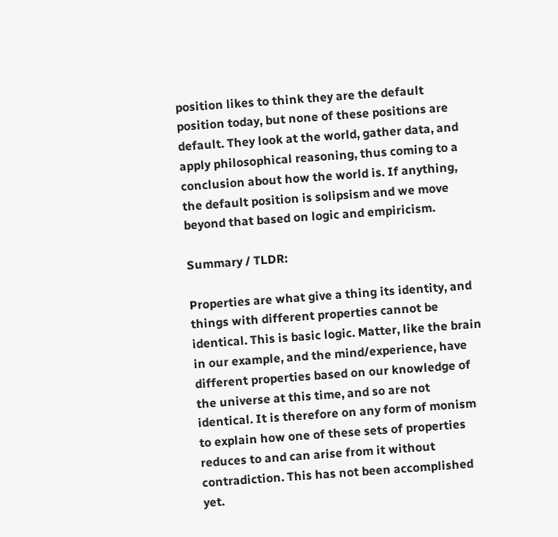position likes to think they are the default position today, but none of these positions are default. They look at the world, gather data, and apply philosophical reasoning, thus coming to a conclusion about how the world is. If anything, the default position is solipsism and we move beyond that based on logic and empiricism.

Summary / TLDR:

Properties are what give a thing its identity, and things with different properties cannot be identical. This is basic logic. Matter, like the brain in our example, and the mind/experience, have different properties based on our knowledge of the universe at this time, and so are not identical. It is therefore on any form of monism to explain how one of these sets of properties reduces to and can arise from it without contradiction. This has not been accomplished yet.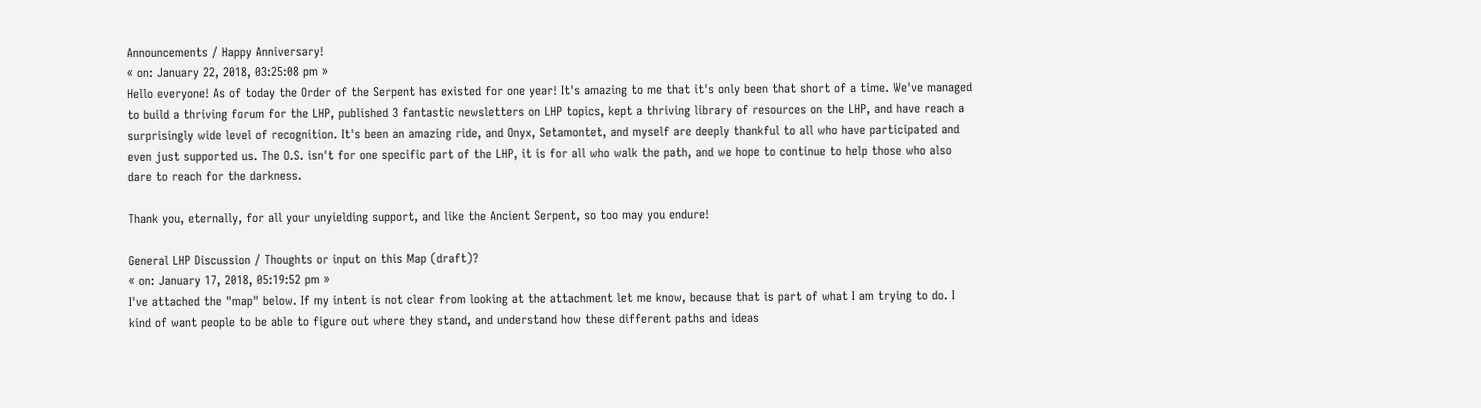Announcements / Happy Anniversary!
« on: January 22, 2018, 03:25:08 pm »
Hello everyone! As of today the Order of the Serpent has existed for one year! It's amazing to me that it's only been that short of a time. We've managed to build a thriving forum for the LHP, published 3 fantastic newsletters on LHP topics, kept a thriving library of resources on the LHP, and have reach a surprisingly wide level of recognition. It's been an amazing ride, and Onyx, Setamontet, and myself are deeply thankful to all who have participated and even just supported us. The O.S. isn't for one specific part of the LHP, it is for all who walk the path, and we hope to continue to help those who also dare to reach for the darkness.

Thank you, eternally, for all your unyielding support, and like the Ancient Serpent, so too may you endure!

General LHP Discussion / Thoughts or input on this Map (draft)?
« on: January 17, 2018, 05:19:52 pm »
I've attached the "map" below. If my intent is not clear from looking at the attachment let me know, because that is part of what I am trying to do. I kind of want people to be able to figure out where they stand, and understand how these different paths and ideas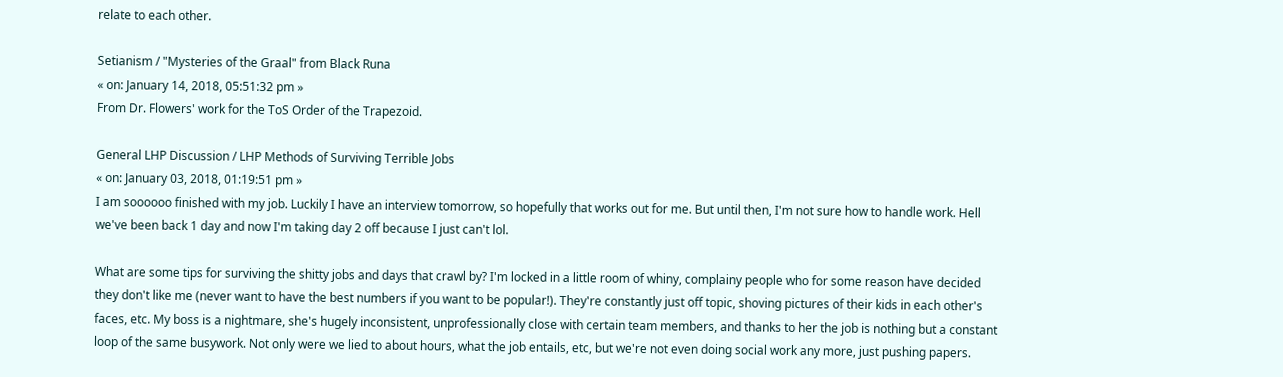relate to each other.

Setianism / "Mysteries of the Graal" from Black Runa
« on: January 14, 2018, 05:51:32 pm »
From Dr. Flowers' work for the ToS Order of the Trapezoid.

General LHP Discussion / LHP Methods of Surviving Terrible Jobs
« on: January 03, 2018, 01:19:51 pm »
I am soooooo finished with my job. Luckily I have an interview tomorrow, so hopefully that works out for me. But until then, I'm not sure how to handle work. Hell we've been back 1 day and now I'm taking day 2 off because I just can't lol.

What are some tips for surviving the shitty jobs and days that crawl by? I'm locked in a little room of whiny, complainy people who for some reason have decided they don't like me (never want to have the best numbers if you want to be popular!). They're constantly just off topic, shoving pictures of their kids in each other's faces, etc. My boss is a nightmare, she's hugely inconsistent, unprofessionally close with certain team members, and thanks to her the job is nothing but a constant loop of the same busywork. Not only were we lied to about hours, what the job entails, etc, but we're not even doing social work any more, just pushing papers.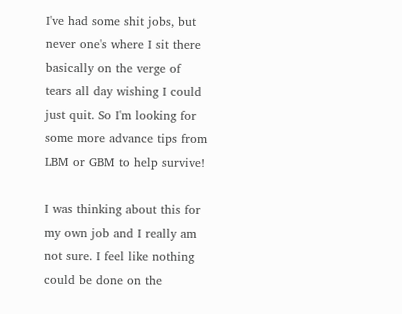I've had some shit jobs, but never one's where I sit there basically on the verge of tears all day wishing I could just quit. So I'm looking for some more advance tips from LBM or GBM to help survive!

I was thinking about this for my own job and I really am not sure. I feel like nothing could be done on the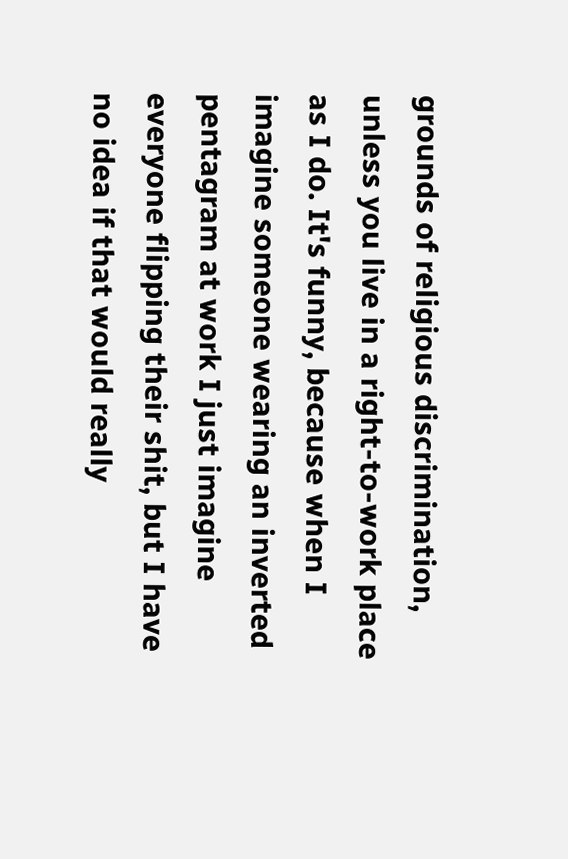grounds of religious discrimination, unless you live in a right-to-work place as I do. It's funny, because when I imagine someone wearing an inverted pentagram at work I just imagine everyone flipping their shit, but I have no idea if that would really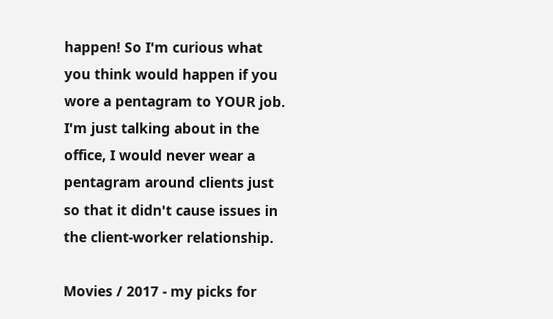happen! So I'm curious what you think would happen if you wore a pentagram to YOUR job. I'm just talking about in the office, I would never wear a pentagram around clients just so that it didn't cause issues in the client-worker relationship.

Movies / 2017 - my picks for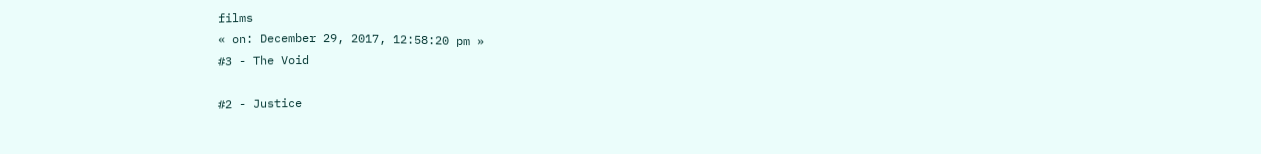films
« on: December 29, 2017, 12:58:20 pm »
#3 - The Void

#2 - Justice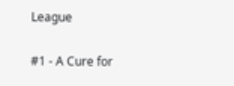League

#1 - A Cure for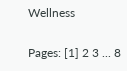Wellness

Pages: [1] 2 3 ... 8